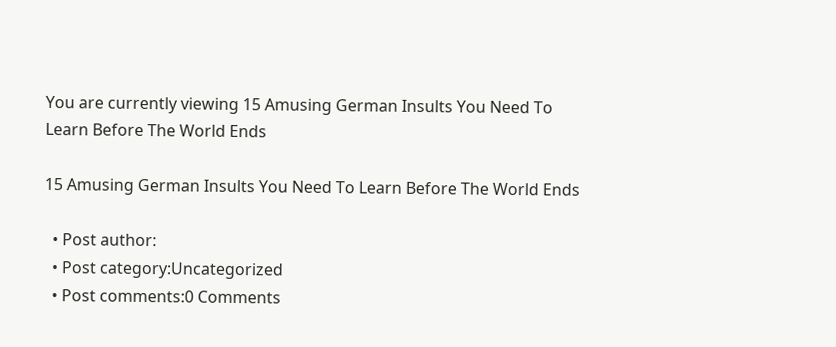You are currently viewing 15 Amusing German Insults You Need To Learn Before The World Ends

15 Amusing German Insults You Need To Learn Before The World Ends

  • Post author:
  • Post category:Uncategorized
  • Post comments:0 Comments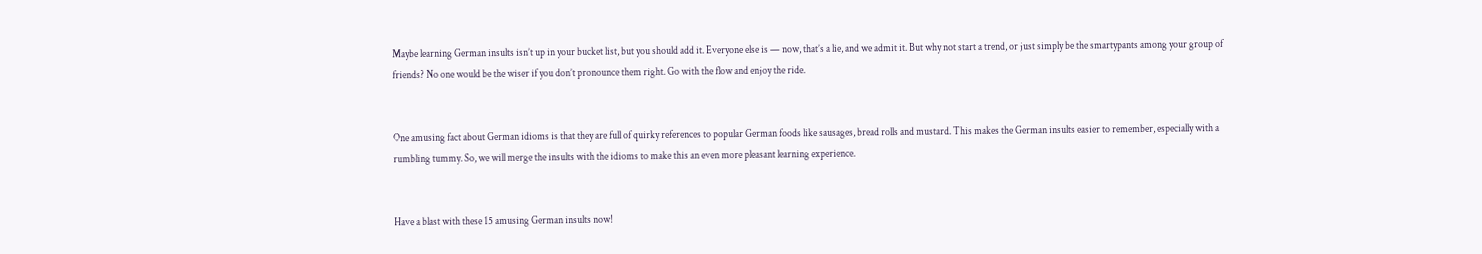Maybe learning German insults isn’t up in your bucket list, but you should add it. Everyone else is — now, that’s a lie, and we admit it. But why not start a trend, or just simply be the smartypants among your group of friends? No one would be the wiser if you don’t pronounce them right. Go with the flow and enjoy the ride.


One amusing fact about German idioms is that they are full of quirky references to popular German foods like sausages, bread rolls and mustard. This makes the German insults easier to remember, especially with a rumbling tummy. So, we will merge the insults with the idioms to make this an even more pleasant learning experience.


Have a blast with these 15 amusing German insults now!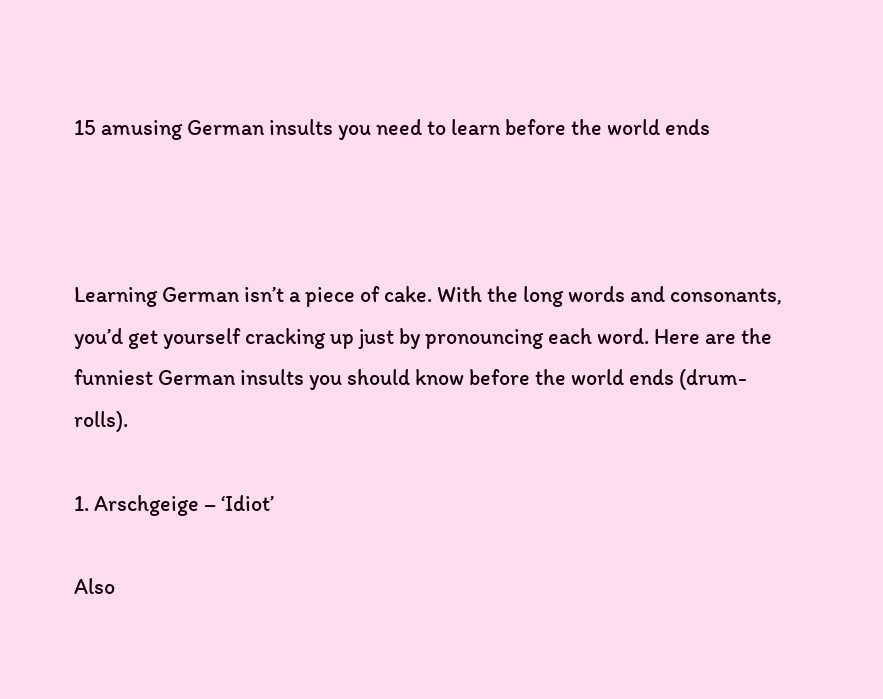15 amusing German insults you need to learn before the world ends



Learning German isn’t a piece of cake. With the long words and consonants, you’d get yourself cracking up just by pronouncing each word. Here are the funniest German insults you should know before the world ends (drum-rolls).

1. Arschgeige – ‘Idiot’

Also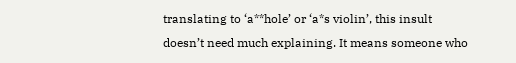translating to ‘a**hole’ or ‘a*s violin’, this insult doesn’t need much explaining. It means someone who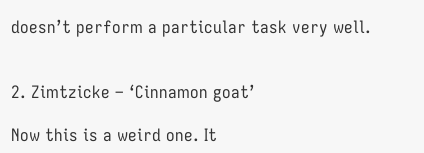doesn’t perform a particular task very well.


2. Zimtzicke – ‘Cinnamon goat’

Now this is a weird one. It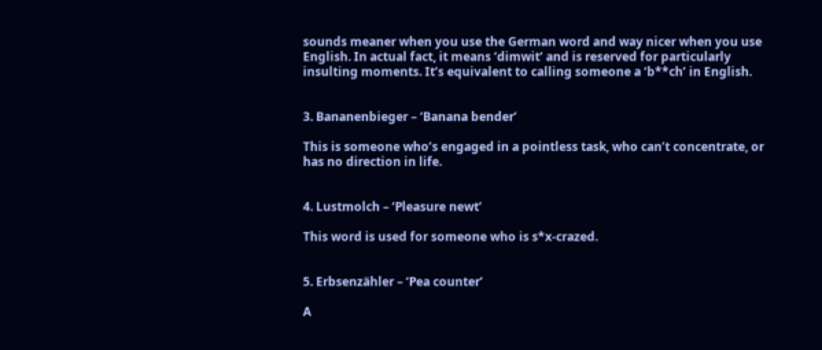sounds meaner when you use the German word and way nicer when you use English. In actual fact, it means ‘dimwit’ and is reserved for particularly insulting moments. It’s equivalent to calling someone a ‘b**ch’ in English.


3. Bananenbieger – ‘Banana bender’

This is someone who’s engaged in a pointless task, who can’t concentrate, or has no direction in life.


4. Lustmolch – ‘Pleasure newt’

This word is used for someone who is s*x-crazed.


5. Erbsenzähler – ‘Pea counter’

A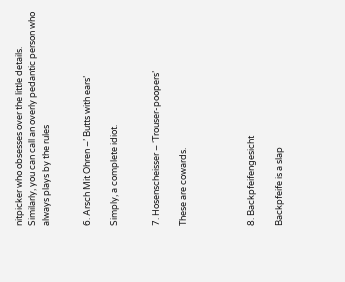nitpicker who obsesses over the little details. Similarly, you can call an overly pedantic person who always plays by the rules


6. Arsch Mit Ohren –’ Butts with ears’

Simply, a complete idiot.


7. Hosenscheisser – ‘Trouser-poopers’

These are cowards.




8. Backpfeifengesicht

Backpfeife is a slap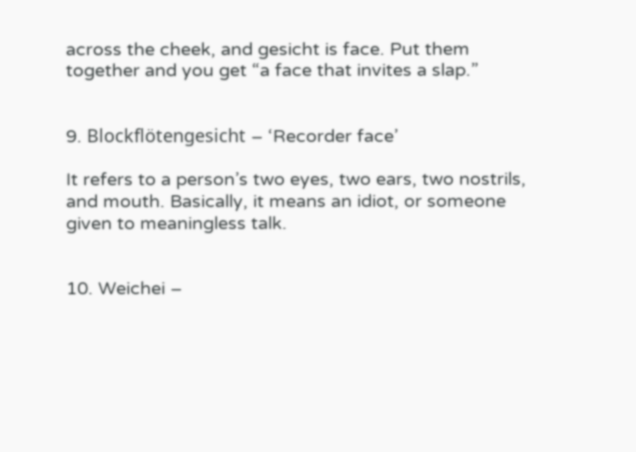across the cheek, and gesicht is face. Put them together and you get “a face that invites a slap.”


9. Blockflötengesicht – ‘Recorder face’

It refers to a person’s two eyes, two ears, two nostrils, and mouth. Basically, it means an idiot, or someone given to meaningless talk.


10. Weichei –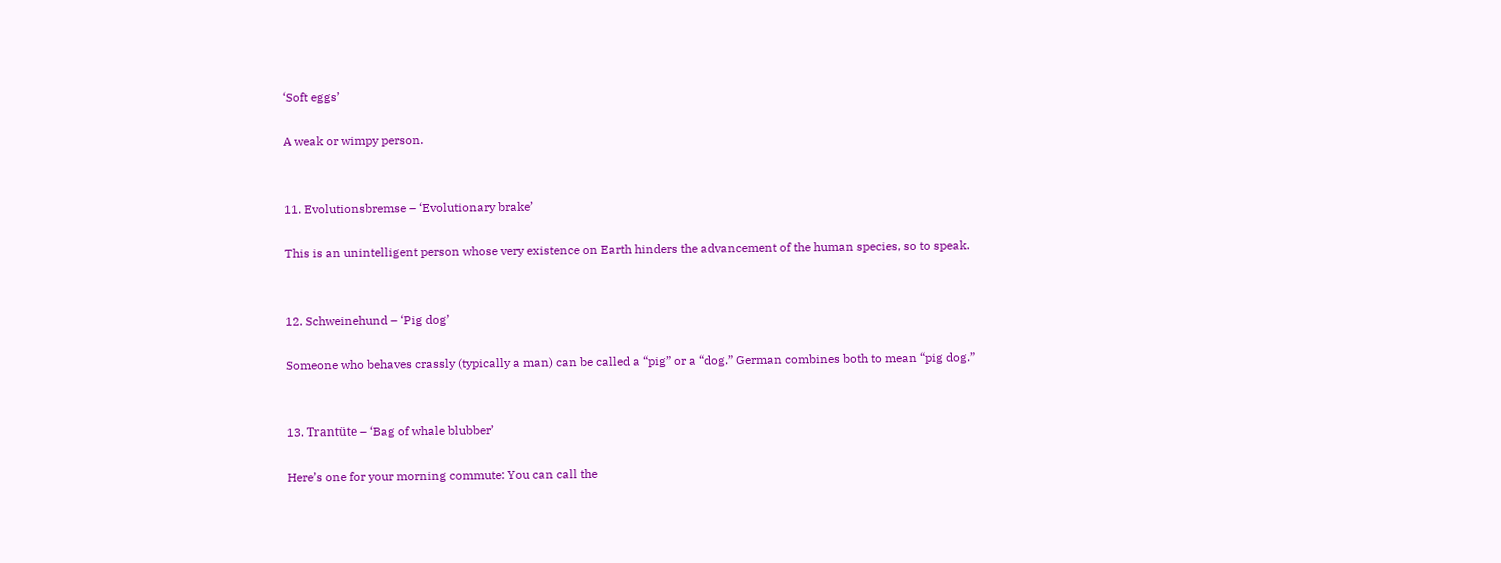‘Soft eggs’

A weak or wimpy person.


11. Evolutionsbremse – ‘Evolutionary brake’

This is an unintelligent person whose very existence on Earth hinders the advancement of the human species, so to speak.


12. Schweinehund – ‘Pig dog’

Someone who behaves crassly (typically a man) can be called a “pig” or a “dog.” German combines both to mean “pig dog.”


13. Trantüte – ‘Bag of whale blubber’

Here’s one for your morning commute: You can call the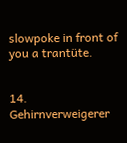slowpoke in front of you a trantüte.


14. Gehirnverweigerer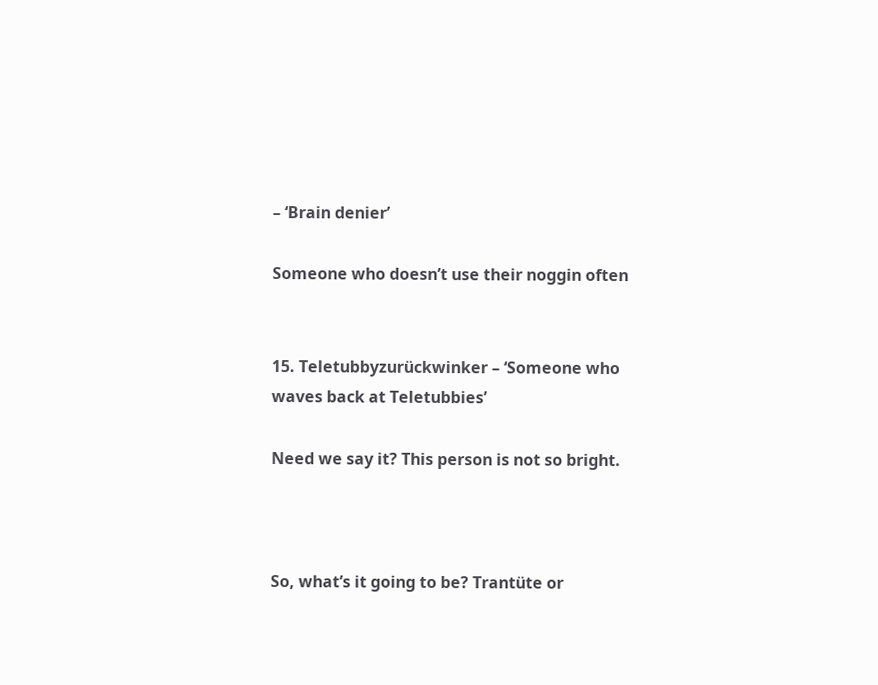– ‘Brain denier’

Someone who doesn’t use their noggin often


15. Teletubbyzurückwinker – ‘Someone who waves back at Teletubbies’

Need we say it? This person is not so bright.



So, what’s it going to be? Trantüte or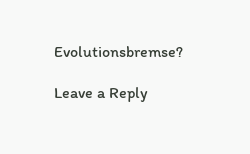Evolutionsbremse?

Leave a Reply